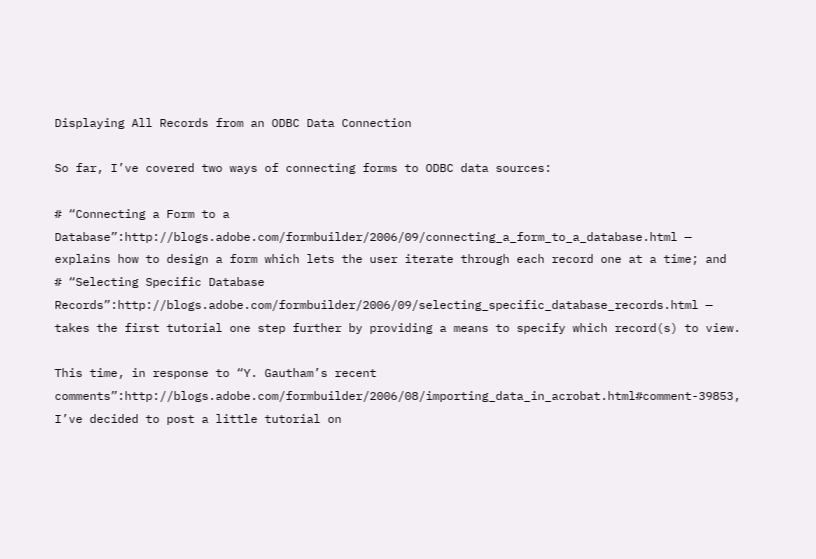Displaying All Records from an ODBC Data Connection

So far, I’ve covered two ways of connecting forms to ODBC data sources:

# “Connecting a Form to a Database”:http://blogs.adobe.com/formbuilder/2006/09/connecting_a_form_to_a_database.html — explains how to design a form which lets the user iterate through each record one at a time; and
# “Selecting Specific Database Records”:http://blogs.adobe.com/formbuilder/2006/09/selecting_specific_database_records.html — takes the first tutorial one step further by providing a means to specify which record(s) to view.

This time, in response to “Y. Gautham’s recent comments”:http://blogs.adobe.com/formbuilder/2006/08/importing_data_in_acrobat.html#comment-39853, I’ve decided to post a little tutorial on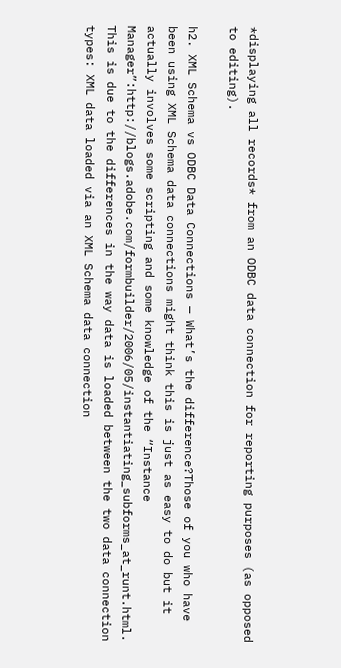*displaying all records* from an ODBC data connection for reporting purposes (as opposed to editing).

h2. XML Schema vs ODBC Data Connections — What’s the difference?Those of you who have been using XML Schema data connections might think this is just as easy to do but it actually involves some scripting and some knowledge of the “Instance Manager”:http://blogs.adobe.com/formbuilder/2006/05/instantiating_subforms_at_runt.html. This is due to the differences in the way data is loaded between the two data connection types: XML data loaded via an XML Schema data connection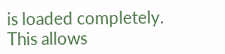is loaded completely. This allows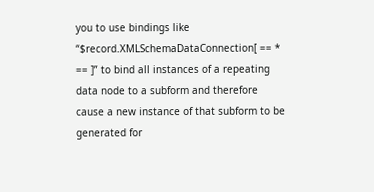you to use bindings like “$record.XMLSchemaDataConnection[ == * == ]” to bind all instances of a repeating data node to a subform and therefore cause a new instance of that subform to be generated for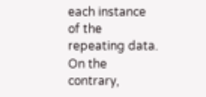each instance of the repeating data. On the contrary,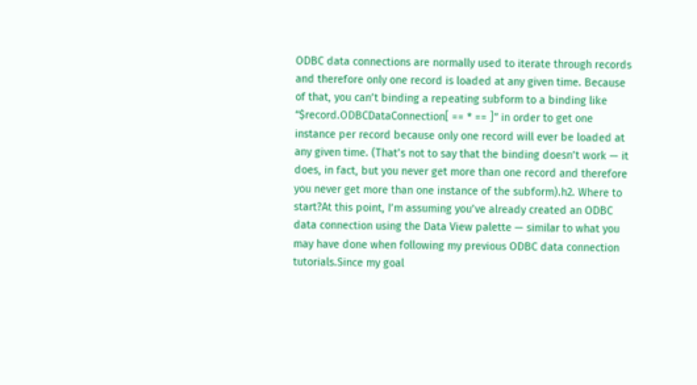ODBC data connections are normally used to iterate through records and therefore only one record is loaded at any given time. Because of that, you can’t binding a repeating subform to a binding like “$record.ODBCDataConnection[ == * == ]” in order to get one instance per record because only one record will ever be loaded at any given time. (That’s not to say that the binding doesn’t work — it does, in fact, but you never get more than one record and therefore you never get more than one instance of the subform).h2. Where to start?At this point, I’m assuming you’ve already created an ODBC data connection using the Data View palette — similar to what you may have done when following my previous ODBC data connection tutorials.Since my goal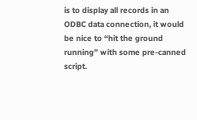is to display all records in an ODBC data connection, it would be nice to “hit the ground running” with some pre-canned script.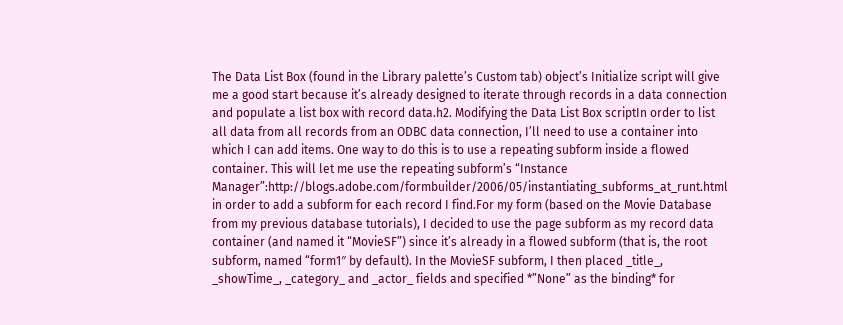The Data List Box (found in the Library palette’s Custom tab) object’s Initialize script will give me a good start because it’s already designed to iterate through records in a data connection and populate a list box with record data.h2. Modifying the Data List Box scriptIn order to list all data from all records from an ODBC data connection, I’ll need to use a container into which I can add items. One way to do this is to use a repeating subform inside a flowed container. This will let me use the repeating subform’s “Instance Manager”:http://blogs.adobe.com/formbuilder/2006/05/instantiating_subforms_at_runt.html in order to add a subform for each record I find.For my form (based on the Movie Database from my previous database tutorials), I decided to use the page subform as my record data container (and named it “MovieSF”) since it’s already in a flowed subform (that is, the root subform, named “form1″ by default). In the MovieSF subform, I then placed _title_, _showTime_, _category_ and _actor_ fields and specified *”None” as the binding* for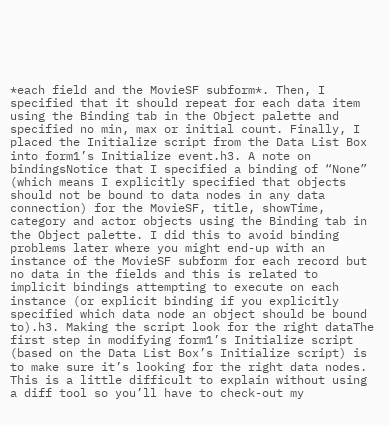*each field and the MovieSF subform*. Then, I specified that it should repeat for each data item using the Binding tab in the Object palette and specified no min, max or initial count. Finally, I placed the Initialize script from the Data List Box into form1’s Initialize event.h3. A note on bindingsNotice that I specified a binding of “None” (which means I explicitly specified that objects should not be bound to data nodes in any data connection) for the MovieSF, title, showTime, category and actor objects using the Binding tab in the Object palette. I did this to avoid binding problems later where you might end-up with an instance of the MovieSF subform for each record but no data in the fields and this is related to implicit bindings attempting to execute on each instance (or explicit binding if you explicitly specified which data node an object should be bound to).h3. Making the script look for the right dataThe first step in modifying form1’s Initialize script (based on the Data List Box’s Initialize script) is to make sure it’s looking for the right data nodes. This is a little difficult to explain without using a diff tool so you’ll have to check-out my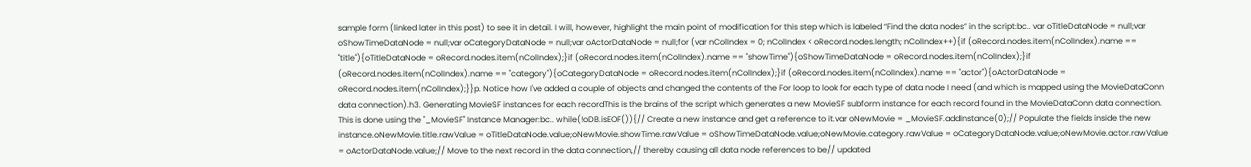sample form (linked later in this post) to see it in detail. I will, however, highlight the main point of modification for this step which is labeled “Find the data nodes” in the script:bc.. var oTitleDataNode = null;var oShowTimeDataNode = null;var oCategoryDataNode = null;var oActorDataNode = null;for (var nColIndex = 0; nColIndex < oRecord.nodes.length; nColIndex++){if (oRecord.nodes.item(nColIndex).name == "title"){oTitleDataNode = oRecord.nodes.item(nColIndex);}if (oRecord.nodes.item(nColIndex).name == "showTime"){oShowTimeDataNode = oRecord.nodes.item(nColIndex);}if (oRecord.nodes.item(nColIndex).name == "category"){oCategoryDataNode = oRecord.nodes.item(nColIndex);}if (oRecord.nodes.item(nColIndex).name == "actor"){oActorDataNode = oRecord.nodes.item(nColIndex);}}p. Notice how I've added a couple of objects and changed the contents of the For loop to look for each type of data node I need (and which is mapped using the MovieDataConn data connection).h3. Generating MovieSF instances for each recordThis is the brains of the script which generates a new MovieSF subform instance for each record found in the MovieDataConn data connection. This is done using the "_MovieSF" Instance Manager:bc.. while(!oDB.isEOF()){// Create a new instance and get a reference to it.var oNewMovie = _MovieSF.addInstance(0);// Populate the fields inside the new instance.oNewMovie.title.rawValue = oTitleDataNode.value;oNewMovie.showTime.rawValue = oShowTimeDataNode.value;oNewMovie.category.rawValue = oCategoryDataNode.value;oNewMovie.actor.rawValue = oActorDataNode.value;// Move to the next record in the data connection,// thereby causing all data node references to be// updated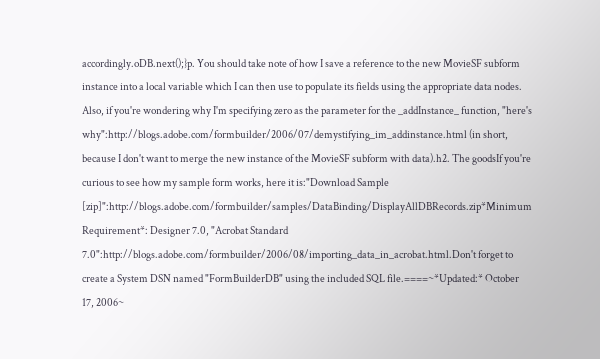accordingly.oDB.next();}p. You should take note of how I save a reference to the new MovieSF subform instance into a local variable which I can then use to populate its fields using the appropriate data nodes. Also, if you're wondering why I'm specifying zero as the parameter for the _addInstance_ function, "here's why":http://blogs.adobe.com/formbuilder/2006/07/demystifying_im_addinstance.html (in short, because I don't want to merge the new instance of the MovieSF subform with data).h2. The goodsIf you're curious to see how my sample form works, here it is:"Download Sample [zip]":http://blogs.adobe.com/formbuilder/samples/DataBinding/DisplayAllDBRecords.zip*Minimum Requirement*: Designer 7.0, "Acrobat Standard 7.0":http://blogs.adobe.com/formbuilder/2006/08/importing_data_in_acrobat.html.Don't forget to create a System DSN named "FormBuilderDB" using the included SQL file.====~*Updated:* October 17, 2006~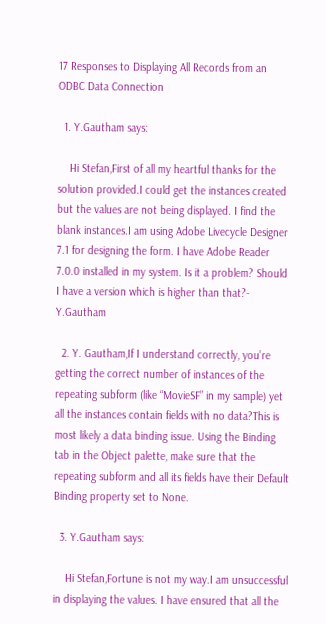17 Responses to Displaying All Records from an ODBC Data Connection

  1. Y.Gautham says:

    Hi Stefan,First of all my heartful thanks for the solution provided.I could get the instances created but the values are not being displayed. I find the blank instances.I am using Adobe Livecycle Designer 7.1 for designing the form. I have Adobe Reader 7.0.0 installed in my system. Is it a problem? Should I have a version which is higher than that?- Y.Gautham

  2. Y. Gautham,If I understand correctly, you’re getting the correct number of instances of the repeating subform (like “MovieSF” in my sample) yet all the instances contain fields with no data?This is most likely a data binding issue. Using the Binding tab in the Object palette, make sure that the repeating subform and all its fields have their Default Binding property set to None.

  3. Y.Gautham says:

    Hi Stefan,Fortune is not my way.I am unsuccessful in displaying the values. I have ensured that all the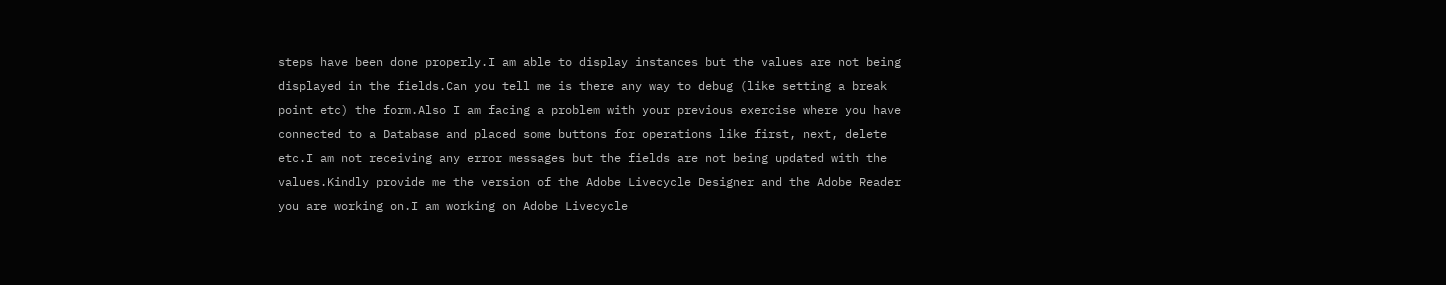steps have been done properly.I am able to display instances but the values are not being displayed in the fields.Can you tell me is there any way to debug (like setting a break point etc) the form.Also I am facing a problem with your previous exercise where you have connected to a Database and placed some buttons for operations like first, next, delete etc.I am not receiving any error messages but the fields are not being updated with the values.Kindly provide me the version of the Adobe Livecycle Designer and the Adobe Reader you are working on.I am working on Adobe Livecycle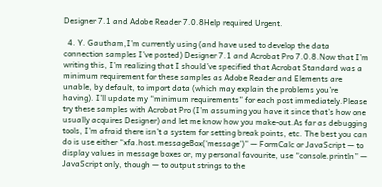Designer 7.1 and Adobe Reader 7.0.8Help required Urgent.

  4. Y. Gautham,I’m currently using (and have used to develop the data connection samples I’ve posted) Designer 7.1 and Acrobat Pro 7.0.8.Now that I’m writing this, I’m realizing that I should’ve specified that Acrobat Standard was a minimum requirement for these samples as Adobe Reader and Elements are unable, by default, to import data (which may explain the problems you’re having). I’ll update my “minimum requirements” for each post immediately.Please try these samples with Acrobat Pro (I’m assuming you have it since that’s how one usually acquires Designer) and let me know how you make-out.As far as debugging tools, I’m afraid there isn’t a system for setting break points, etc. The best you can do is use either “xfa.host.messageBox(‘message’)” — FormCalc or JavaScript — to display values in message boxes or, my personal favourite, use “console.println” — JavaScript only, though — to output strings to the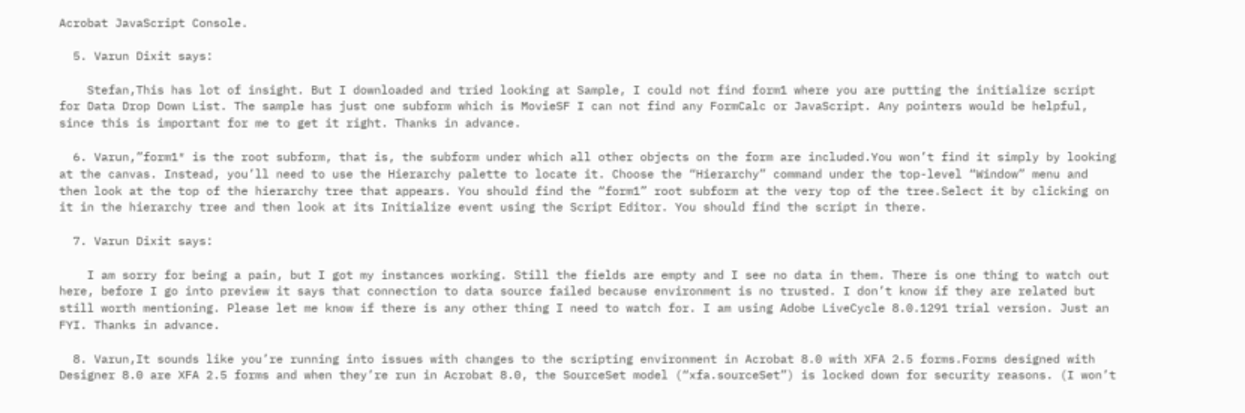Acrobat JavaScript Console.

  5. Varun Dixit says:

    Stefan,This has lot of insight. But I downloaded and tried looking at Sample, I could not find form1 where you are putting the initialize script for Data Drop Down List. The sample has just one subform which is MovieSF I can not find any FormCalc or JavaScript. Any pointers would be helpful, since this is important for me to get it right. Thanks in advance.

  6. Varun,”form1″ is the root subform, that is, the subform under which all other objects on the form are included.You won’t find it simply by looking at the canvas. Instead, you’ll need to use the Hierarchy palette to locate it. Choose the “Hierarchy” command under the top-level “Window” menu and then look at the top of the hierarchy tree that appears. You should find the “form1” root subform at the very top of the tree.Select it by clicking on it in the hierarchy tree and then look at its Initialize event using the Script Editor. You should find the script in there.

  7. Varun Dixit says:

    I am sorry for being a pain, but I got my instances working. Still the fields are empty and I see no data in them. There is one thing to watch out here, before I go into preview it says that connection to data source failed because environment is no trusted. I don’t know if they are related but still worth mentioning. Please let me know if there is any other thing I need to watch for. I am using Adobe LiveCycle 8.0.1291 trial version. Just an FYI. Thanks in advance.

  8. Varun,It sounds like you’re running into issues with changes to the scripting environment in Acrobat 8.0 with XFA 2.5 forms.Forms designed with Designer 8.0 are XFA 2.5 forms and when they’re run in Acrobat 8.0, the SourceSet model (“xfa.sourceSet”) is locked down for security reasons. (I won’t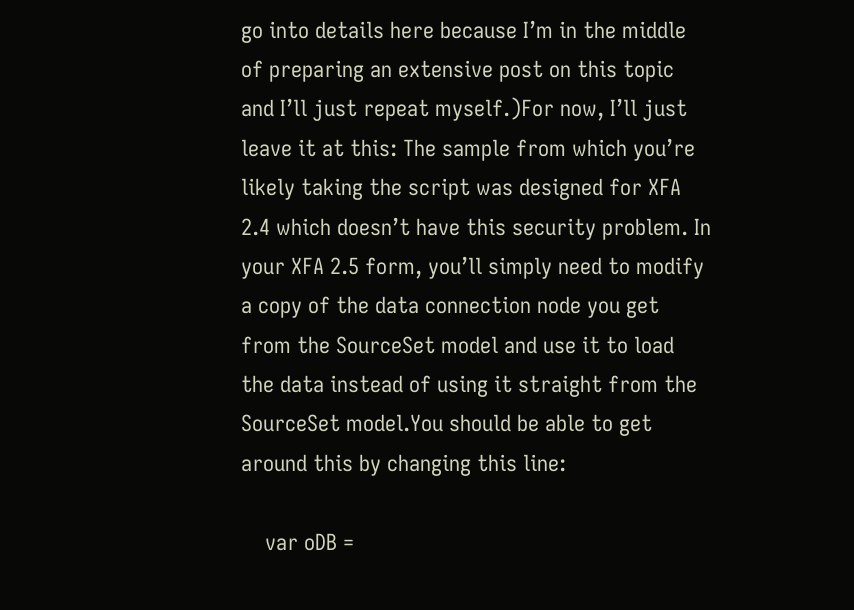go into details here because I’m in the middle of preparing an extensive post on this topic and I’ll just repeat myself.)For now, I’ll just leave it at this: The sample from which you’re likely taking the script was designed for XFA 2.4 which doesn’t have this security problem. In your XFA 2.5 form, you’ll simply need to modify a copy of the data connection node you get from the SourceSet model and use it to load the data instead of using it straight from the SourceSet model.You should be able to get around this by changing this line:

    var oDB =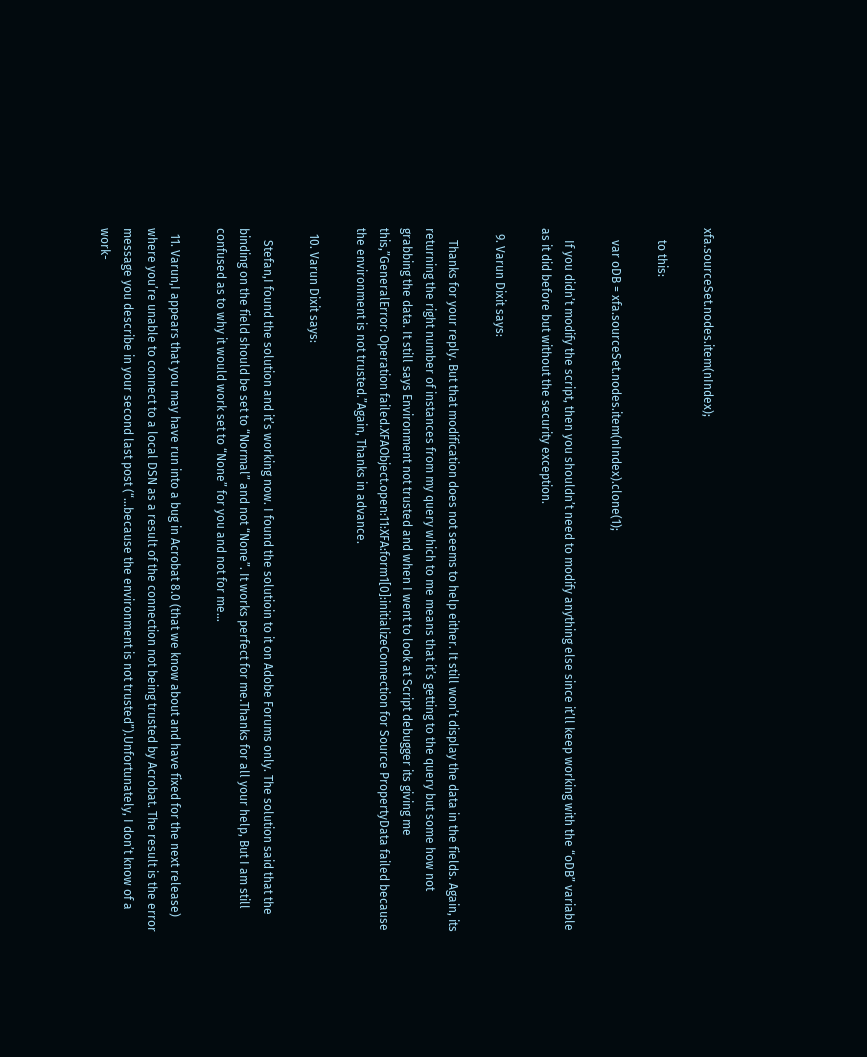xfa.sourceSet.nodes.item(nIndex);

    to this:

    var oDB = xfa.sourceSet.nodes.item(nIndex).clone(1);

    If you didn’t modify the script, then you shouldn’t need to modify anything else since it’ll keep working with the “oDB” variable as it did before but without the security exception.

  9. Varun Dixit says:

    Thanks for your reply. But that modification does not seems to help either. It still won’t display the data in the fields. Again, its returning the right number of instances from my query which to me means that it’s getting to the query but some how not grabbing the data. It still says Environment not trusted and when I went to look at Script debugger its giving me this,”GeneralError: Operation failed.XFAObject.open:11:XFA:form1[0]:initializeConnection for Source PropertyData failed because the environment is not trusted.”Again, Thanks in advance.

  10. Varun Dixit says:

    Stefan,I found the solution and it’s working now. I found the solutioin to it on Adobe Forums only. The solution said that the binding on the field should be set to “Normal” and not “None”. It works perfect for me.Thanks for all your help, But I am still confused as to why it would work set to “None” for you and not for me…

  11. Varun,I appears that you may have run into a bug in Acrobat 8.0 (that we know about and have fixed for the next release) where you’re unable to connect to a local DSN as a result of the connection not being trusted by Acrobat. The result is the error message you describe in your second last post (“…because the environment is not trusted”).Unfortunately, I don’t know of a work-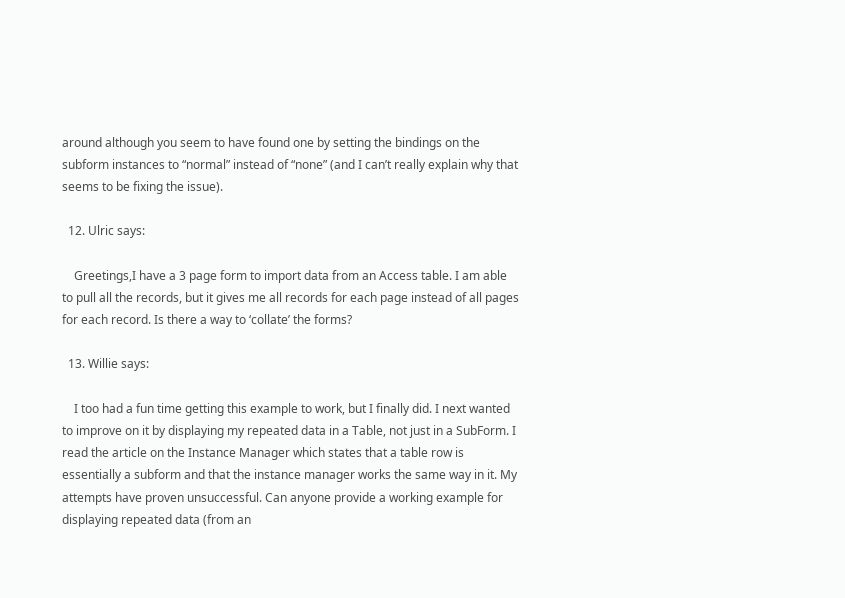around although you seem to have found one by setting the bindings on the subform instances to “normal” instead of “none” (and I can’t really explain why that seems to be fixing the issue).

  12. Ulric says:

    Greetings,I have a 3 page form to import data from an Access table. I am able to pull all the records, but it gives me all records for each page instead of all pages for each record. Is there a way to ‘collate’ the forms?

  13. Willie says:

    I too had a fun time getting this example to work, but I finally did. I next wanted to improve on it by displaying my repeated data in a Table, not just in a SubForm. I read the article on the Instance Manager which states that a table row is essentially a subform and that the instance manager works the same way in it. My attempts have proven unsuccessful. Can anyone provide a working example for displaying repeated data (from an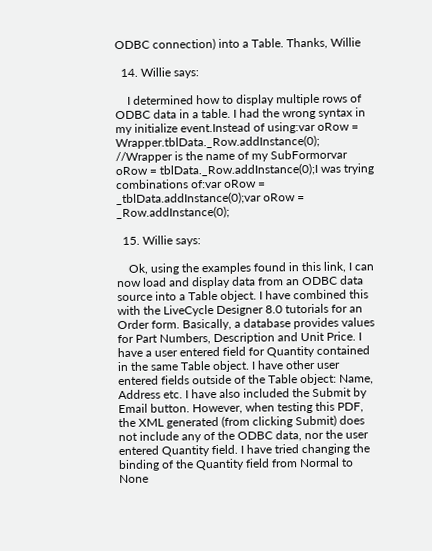ODBC connection) into a Table. Thanks, Willie

  14. Willie says:

    I determined how to display multiple rows of ODBC data in a table. I had the wrong syntax in my initialize event.Instead of using:var oRow = Wrapper.tblData._Row.addInstance(0); //Wrapper is the name of my SubFormorvar oRow = tblData._Row.addInstance(0);I was trying combinations of:var oRow = _tblData.addInstance(0);var oRow = _Row.addInstance(0);

  15. Willie says:

    Ok, using the examples found in this link, I can now load and display data from an ODBC data source into a Table object. I have combined this with the LiveCycle Designer 8.0 tutorials for an Order form. Basically, a database provides values for Part Numbers, Description and Unit Price. I have a user entered field for Quantity contained in the same Table object. I have other user entered fields outside of the Table object: Name, Address etc. I have also included the Submit by Email button. However, when testing this PDF, the XML generated (from clicking Submit) does not include any of the ODBC data, nor the user entered Quantity field. I have tried changing the binding of the Quantity field from Normal to None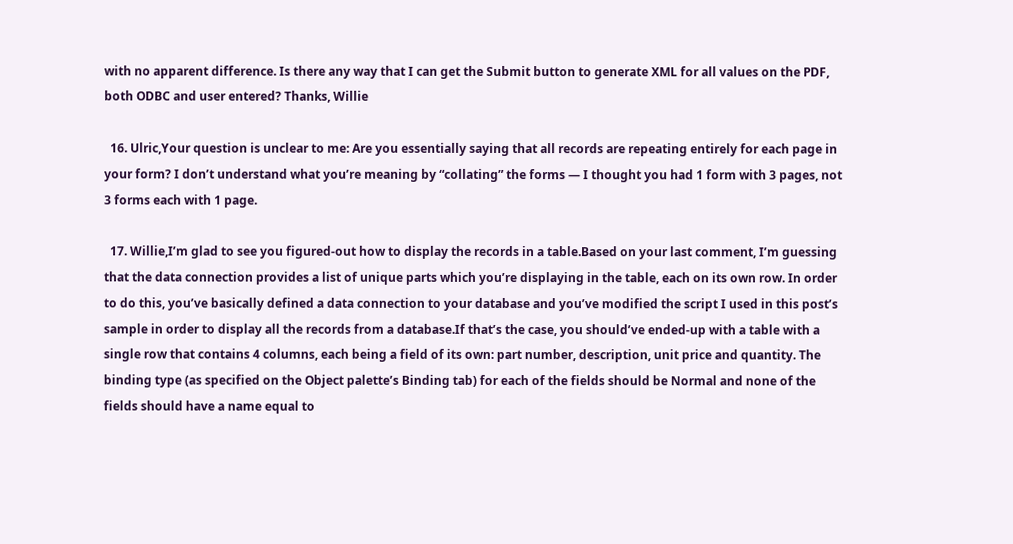with no apparent difference. Is there any way that I can get the Submit button to generate XML for all values on the PDF, both ODBC and user entered? Thanks, Willie

  16. Ulric,Your question is unclear to me: Are you essentially saying that all records are repeating entirely for each page in your form? I don’t understand what you’re meaning by “collating” the forms — I thought you had 1 form with 3 pages, not 3 forms each with 1 page.

  17. Willie,I’m glad to see you figured-out how to display the records in a table.Based on your last comment, I’m guessing that the data connection provides a list of unique parts which you’re displaying in the table, each on its own row. In order to do this, you’ve basically defined a data connection to your database and you’ve modified the script I used in this post’s sample in order to display all the records from a database.If that’s the case, you should’ve ended-up with a table with a single row that contains 4 columns, each being a field of its own: part number, description, unit price and quantity. The binding type (as specified on the Object palette’s Binding tab) for each of the fields should be Normal and none of the fields should have a name equal to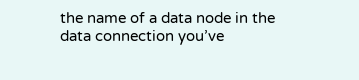the name of a data node in the data connection you’ve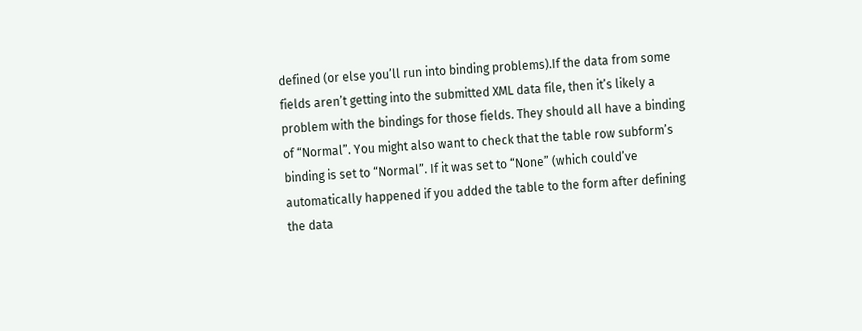defined (or else you’ll run into binding problems).If the data from some fields aren’t getting into the submitted XML data file, then it’s likely a problem with the bindings for those fields. They should all have a binding of “Normal”. You might also want to check that the table row subform’s binding is set to “Normal”. If it was set to “None” (which could’ve automatically happened if you added the table to the form after defining the data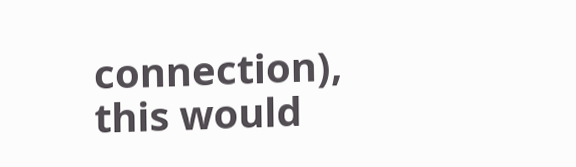connection), this would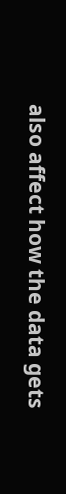also affect how the data gets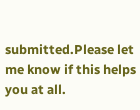submitted.Please let me know if this helps you at all.